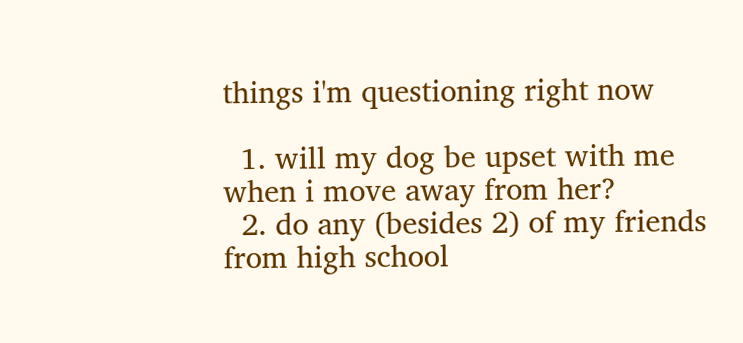things i'm questioning right now

  1. will my dog be upset with me when i move away from her?
  2. do any (besides 2) of my friends from high school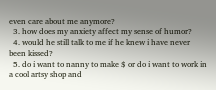even care about me anymore?
  3. how does my anxiety affect my sense of humor?
  4. would he still talk to me if he knew i have never been kissed?
  5. do i want to nanny to make $ or do i want to work in a cool artsy shop and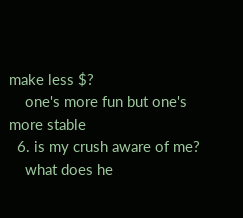make less $?
    one's more fun but one's more stable
  6. is my crush aware of me?
    what does he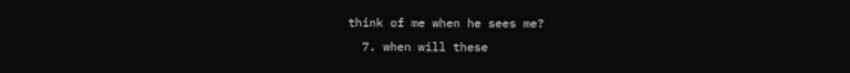think of me when he sees me?
  7. when will these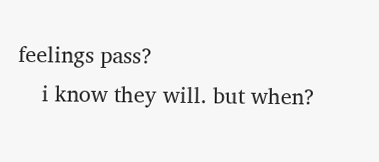feelings pass?
    i know they will. but when?